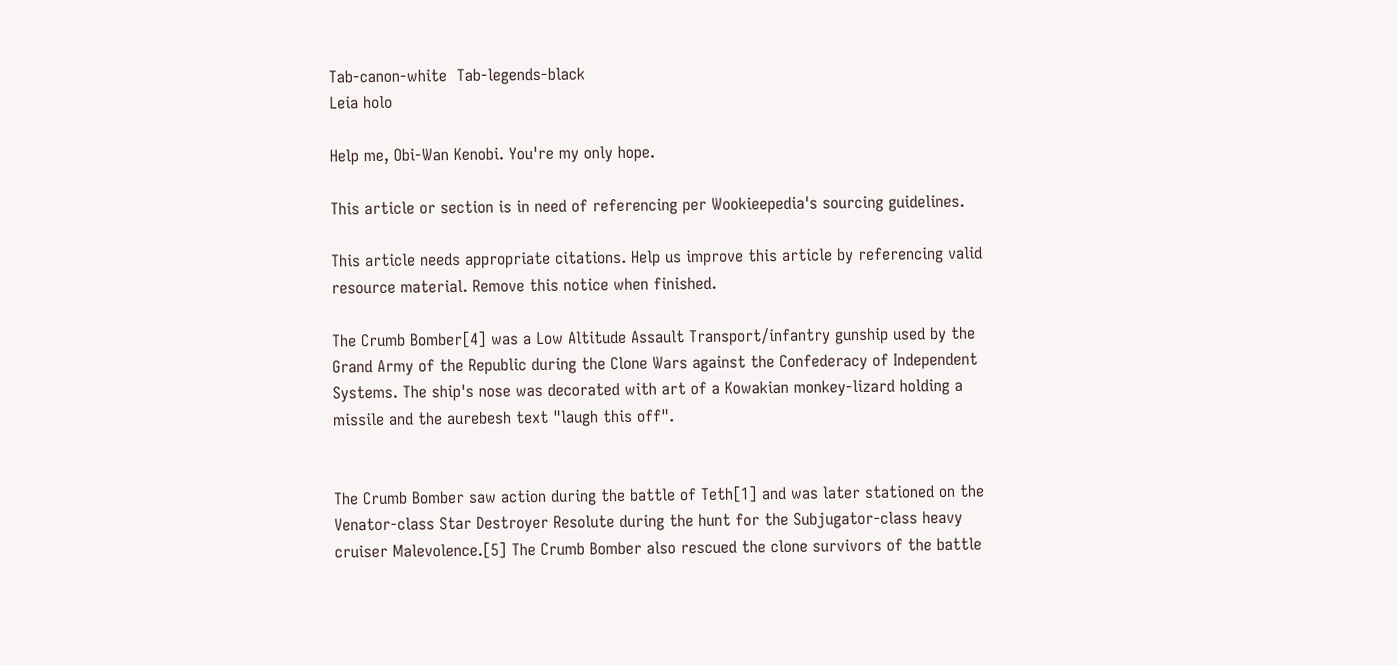Tab-canon-white  Tab-legends-black
Leia holo

Help me, Obi-Wan Kenobi. You're my only hope.

This article or section is in need of referencing per Wookieepedia's sourcing guidelines.

This article needs appropriate citations. Help us improve this article by referencing valid resource material. Remove this notice when finished.

The Crumb Bomber[4] was a Low Altitude Assault Transport/infantry gunship used by the Grand Army of the Republic during the Clone Wars against the Confederacy of Independent Systems. The ship's nose was decorated with art of a Kowakian monkey-lizard holding a missile and the aurebesh text "laugh this off".


The Crumb Bomber saw action during the battle of Teth[1] and was later stationed on the Venator-class Star Destroyer Resolute during the hunt for the Subjugator-class heavy cruiser Malevolence.[5] The Crumb Bomber also rescued the clone survivors of the battle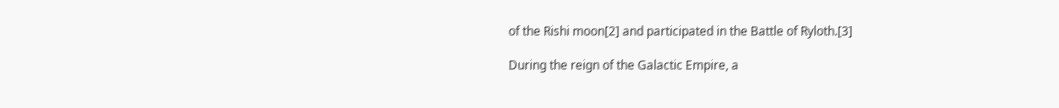of the Rishi moon[2] and participated in the Battle of Ryloth.[3]

During the reign of the Galactic Empire, a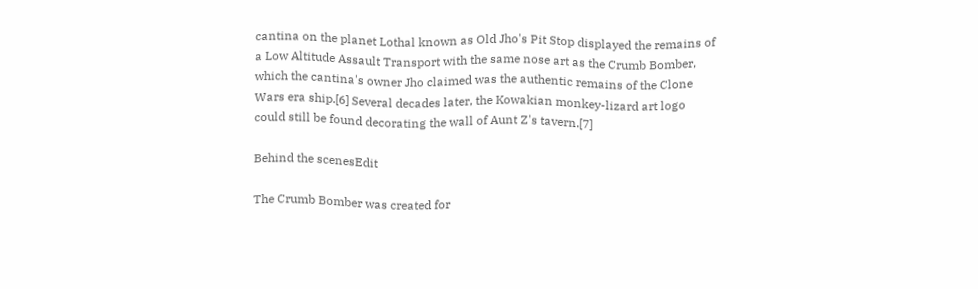cantina on the planet Lothal known as Old Jho's Pit Stop displayed the remains of a Low Altitude Assault Transport with the same nose art as the Crumb Bomber, which the cantina's owner Jho claimed was the authentic remains of the Clone Wars era ship.[6] Several decades later, the Kowakian monkey-lizard art logo could still be found decorating the wall of Aunt Z's tavern.[7]

Behind the scenesEdit

The Crumb Bomber was created for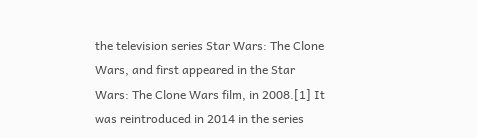the television series Star Wars: The Clone Wars, and first appeared in the Star Wars: The Clone Wars film, in 2008.[1] It was reintroduced in 2014 in the series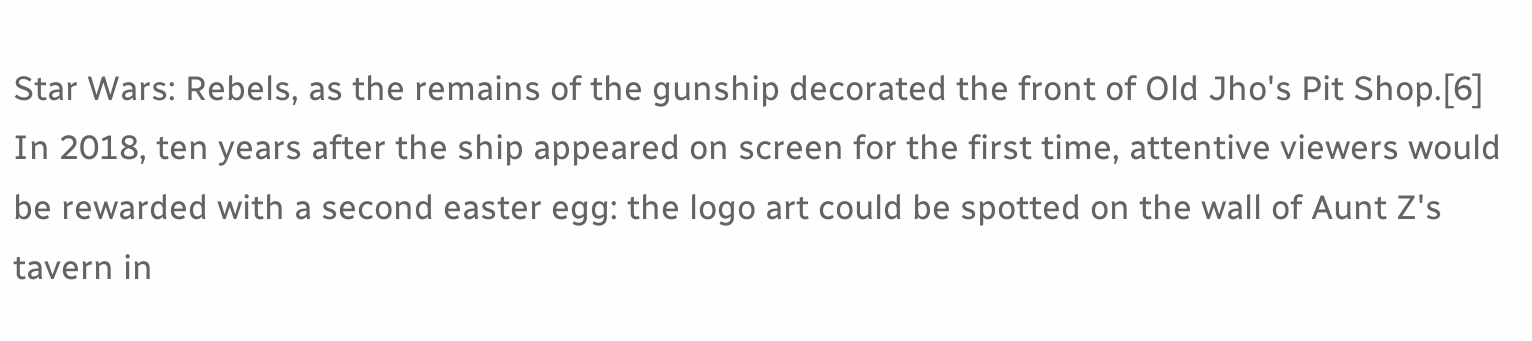Star Wars: Rebels, as the remains of the gunship decorated the front of Old Jho's Pit Shop.[6] In 2018, ten years after the ship appeared on screen for the first time, attentive viewers would be rewarded with a second easter egg: the logo art could be spotted on the wall of Aunt Z's tavern in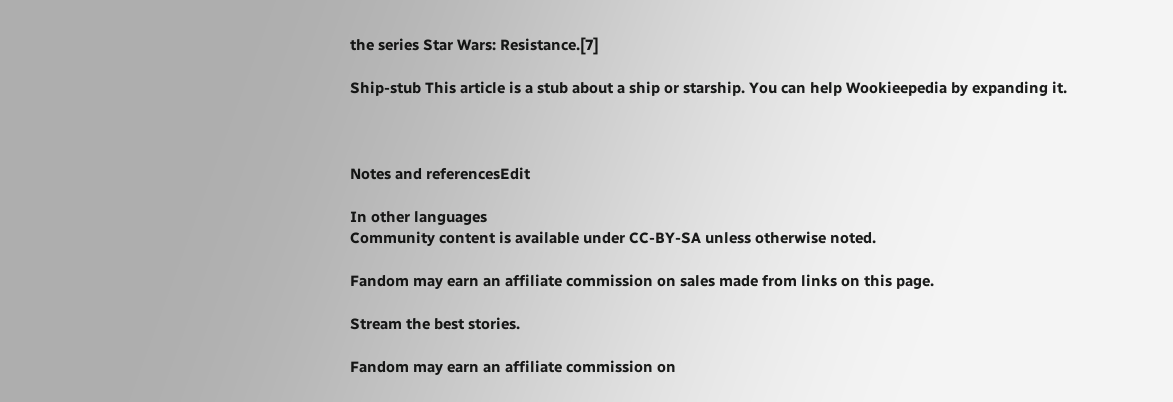the series Star Wars: Resistance.[7]

Ship-stub This article is a stub about a ship or starship. You can help Wookieepedia by expanding it.



Notes and referencesEdit

In other languages
Community content is available under CC-BY-SA unless otherwise noted.

Fandom may earn an affiliate commission on sales made from links on this page.

Stream the best stories.

Fandom may earn an affiliate commission on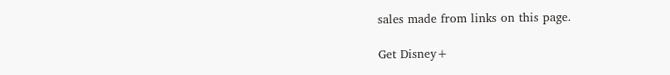sales made from links on this page.

Get Disney+